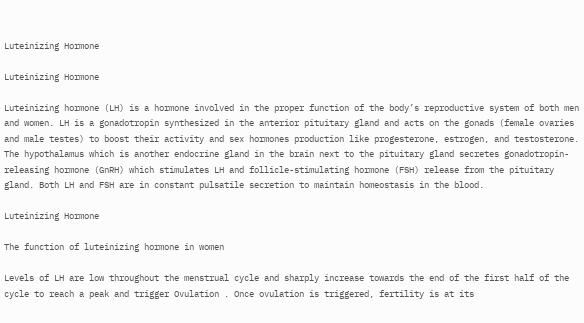Luteinizing Hormone

Luteinizing Hormone

Luteinizing hormone (LH) is a hormone involved in the proper function of the body’s reproductive system of both men and women. LH is a gonadotropin synthesized in the anterior pituitary gland and acts on the gonads (female ovaries and male testes) to boost their activity and sex hormones production like progesterone, estrogen, and testosterone. The hypothalamus which is another endocrine gland in the brain next to the pituitary gland secretes gonadotropin-releasing hormone (GnRH) which stimulates LH and follicle-stimulating hormone (FSH) release from the pituitary gland. Both LH and FSH are in constant pulsatile secretion to maintain homeostasis in the blood.

Luteinizing Hormone

The function of luteinizing hormone in women

Levels of LH are low throughout the menstrual cycle and sharply increase towards the end of the first half of the cycle to reach a peak and trigger Ovulation . Once ovulation is triggered, fertility is at its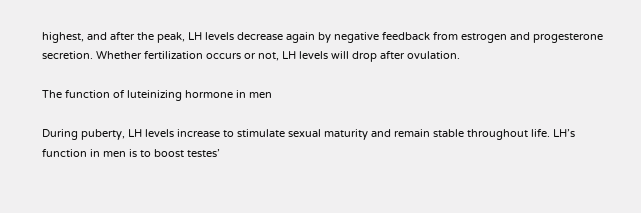highest, and after the peak, LH levels decrease again by negative feedback from estrogen and progesterone secretion. Whether fertilization occurs or not, LH levels will drop after ovulation.

The function of luteinizing hormone in men

During puberty, LH levels increase to stimulate sexual maturity and remain stable throughout life. LH’s function in men is to boost testes’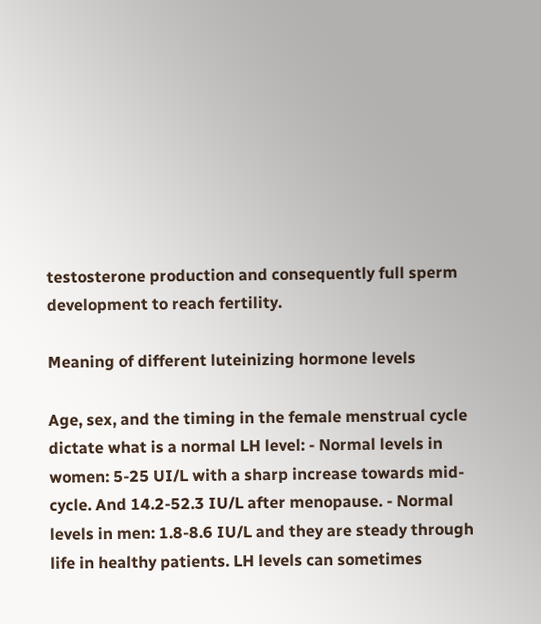testosterone production and consequently full sperm development to reach fertility.

Meaning of different luteinizing hormone levels

Age, sex, and the timing in the female menstrual cycle dictate what is a normal LH level: - Normal levels in women: 5-25 UI/L with a sharp increase towards mid-cycle. And 14.2-52.3 IU/L after menopause. - Normal levels in men: 1.8-8.6 IU/L and they are steady through life in healthy patients. LH levels can sometimes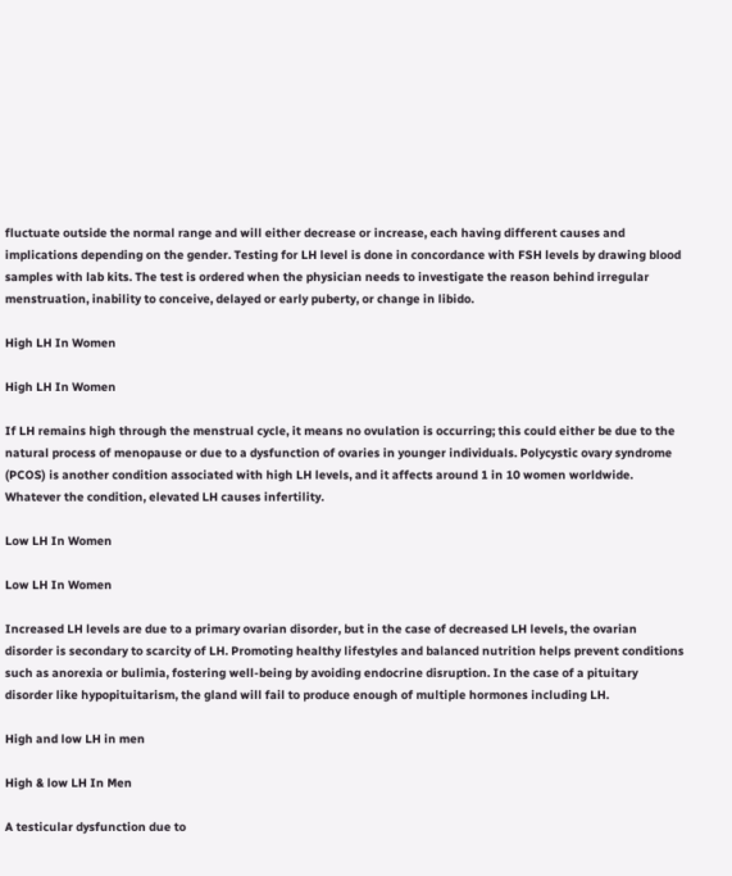fluctuate outside the normal range and will either decrease or increase, each having different causes and implications depending on the gender. Testing for LH level is done in concordance with FSH levels by drawing blood samples with lab kits. The test is ordered when the physician needs to investigate the reason behind irregular menstruation, inability to conceive, delayed or early puberty, or change in libido.

High LH In Women

High LH In Women

If LH remains high through the menstrual cycle, it means no ovulation is occurring; this could either be due to the natural process of menopause or due to a dysfunction of ovaries in younger individuals. Polycystic ovary syndrome (PCOS) is another condition associated with high LH levels, and it affects around 1 in 10 women worldwide. Whatever the condition, elevated LH causes infertility.

Low LH In Women

Low LH In Women

Increased LH levels are due to a primary ovarian disorder, but in the case of decreased LH levels, the ovarian disorder is secondary to scarcity of LH. Promoting healthy lifestyles and balanced nutrition helps prevent conditions such as anorexia or bulimia, fostering well-being by avoiding endocrine disruption. In the case of a pituitary disorder like hypopituitarism, the gland will fail to produce enough of multiple hormones including LH.

High and low LH in men

High & low LH In Men

A testicular dysfunction due to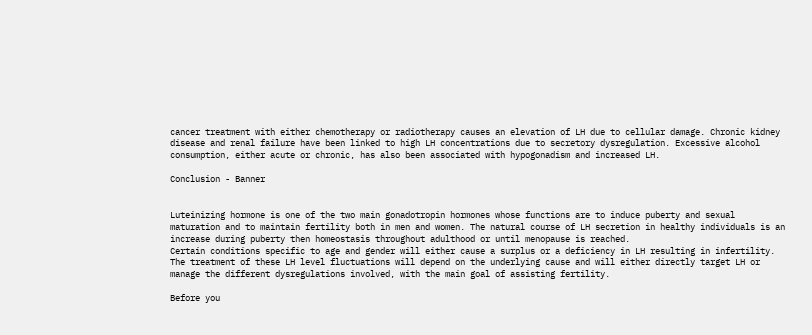cancer treatment with either chemotherapy or radiotherapy causes an elevation of LH due to cellular damage. Chronic kidney disease and renal failure have been linked to high LH concentrations due to secretory dysregulation. Excessive alcohol consumption, either acute or chronic, has also been associated with hypogonadism and increased LH.

Conclusion - Banner


Luteinizing hormone is one of the two main gonadotropin hormones whose functions are to induce puberty and sexual maturation and to maintain fertility both in men and women. The natural course of LH secretion in healthy individuals is an increase during puberty then homeostasis throughout adulthood or until menopause is reached.
Certain conditions specific to age and gender will either cause a surplus or a deficiency in LH resulting in infertility. The treatment of these LH level fluctuations will depend on the underlying cause and will either directly target LH or manage the different dysregulations involved, with the main goal of assisting fertility.

Before you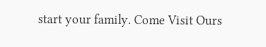start your family. Come Visit Ours